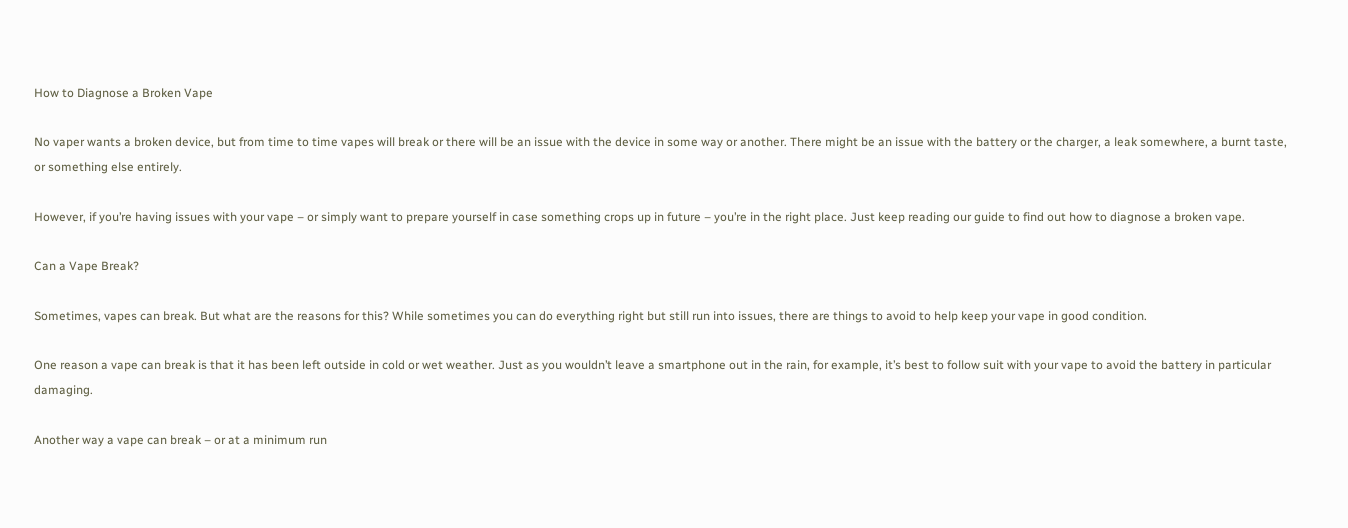How to Diagnose a Broken Vape

No vaper wants a broken device, but from time to time vapes will break or there will be an issue with the device in some way or another. There might be an issue with the battery or the charger, a leak somewhere, a burnt taste, or something else entirely.

However, if you’re having issues with your vape – or simply want to prepare yourself in case something crops up in future – you’re in the right place. Just keep reading our guide to find out how to diagnose a broken vape.

Can a Vape Break?

Sometimes, vapes can break. But what are the reasons for this? While sometimes you can do everything right but still run into issues, there are things to avoid to help keep your vape in good condition.

One reason a vape can break is that it has been left outside in cold or wet weather. Just as you wouldn’t leave a smartphone out in the rain, for example, it’s best to follow suit with your vape to avoid the battery in particular damaging.

Another way a vape can break – or at a minimum run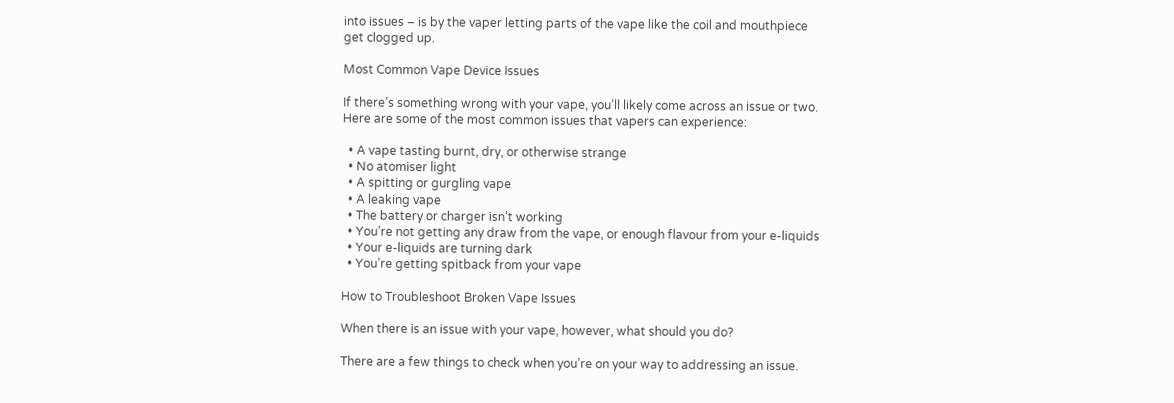into issues – is by the vaper letting parts of the vape like the coil and mouthpiece get clogged up.

Most Common Vape Device Issues

If there’s something wrong with your vape, you’ll likely come across an issue or two. Here are some of the most common issues that vapers can experience:

  • A vape tasting burnt, dry, or otherwise strange
  • No atomiser light
  • A spitting or gurgling vape
  • A leaking vape
  • The battery or charger isn’t working
  • You’re not getting any draw from the vape, or enough flavour from your e-liquids
  • Your e-liquids are turning dark
  • You’re getting spitback from your vape

How to Troubleshoot Broken Vape Issues

When there is an issue with your vape, however, what should you do?

There are a few things to check when you’re on your way to addressing an issue.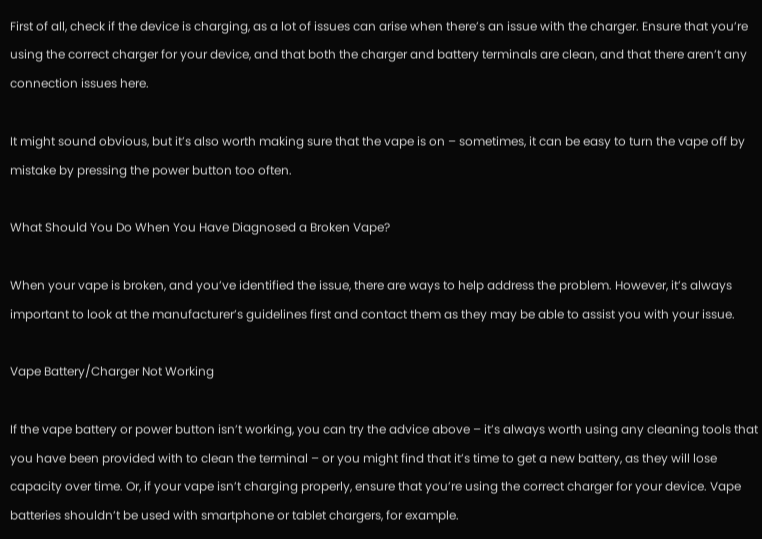First of all, check if the device is charging, as a lot of issues can arise when there’s an issue with the charger. Ensure that you’re using the correct charger for your device, and that both the charger and battery terminals are clean, and that there aren’t any connection issues here.

It might sound obvious, but it’s also worth making sure that the vape is on – sometimes, it can be easy to turn the vape off by mistake by pressing the power button too often.

What Should You Do When You Have Diagnosed a Broken Vape?

When your vape is broken, and you’ve identified the issue, there are ways to help address the problem. However, it’s always important to look at the manufacturer’s guidelines first and contact them as they may be able to assist you with your issue.

Vape Battery/Charger Not Working

If the vape battery or power button isn’t working, you can try the advice above – it’s always worth using any cleaning tools that you have been provided with to clean the terminal – or you might find that it’s time to get a new battery, as they will lose capacity over time. Or, if your vape isn’t charging properly, ensure that you’re using the correct charger for your device. Vape batteries shouldn’t be used with smartphone or tablet chargers, for example.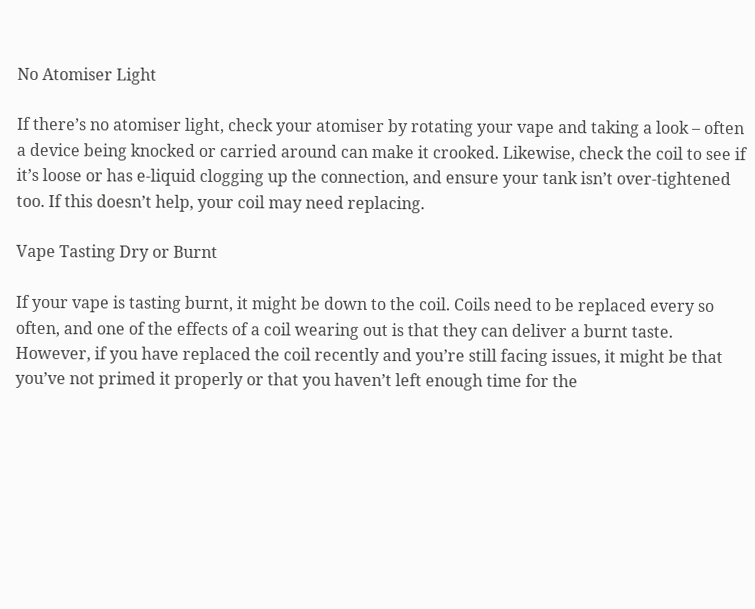No Atomiser Light

If there’s no atomiser light, check your atomiser by rotating your vape and taking a look – often a device being knocked or carried around can make it crooked. Likewise, check the coil to see if it’s loose or has e-liquid clogging up the connection, and ensure your tank isn’t over-tightened too. If this doesn’t help, your coil may need replacing.

Vape Tasting Dry or Burnt

If your vape is tasting burnt, it might be down to the coil. Coils need to be replaced every so often, and one of the effects of a coil wearing out is that they can deliver a burnt taste. However, if you have replaced the coil recently and you’re still facing issues, it might be that you’ve not primed it properly or that you haven’t left enough time for the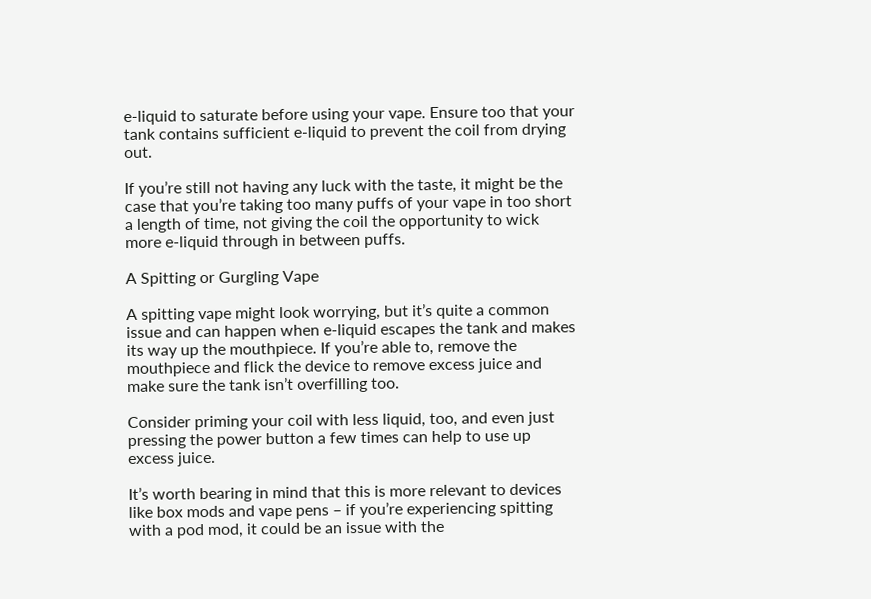e-liquid to saturate before using your vape. Ensure too that your tank contains sufficient e-liquid to prevent the coil from drying out.

If you’re still not having any luck with the taste, it might be the case that you’re taking too many puffs of your vape in too short a length of time, not giving the coil the opportunity to wick more e-liquid through in between puffs.

A Spitting or Gurgling Vape

A spitting vape might look worrying, but it’s quite a common issue and can happen when e-liquid escapes the tank and makes its way up the mouthpiece. If you’re able to, remove the mouthpiece and flick the device to remove excess juice and make sure the tank isn’t overfilling too.

Consider priming your coil with less liquid, too, and even just pressing the power button a few times can help to use up excess juice.

It’s worth bearing in mind that this is more relevant to devices like box mods and vape pens – if you’re experiencing spitting with a pod mod, it could be an issue with the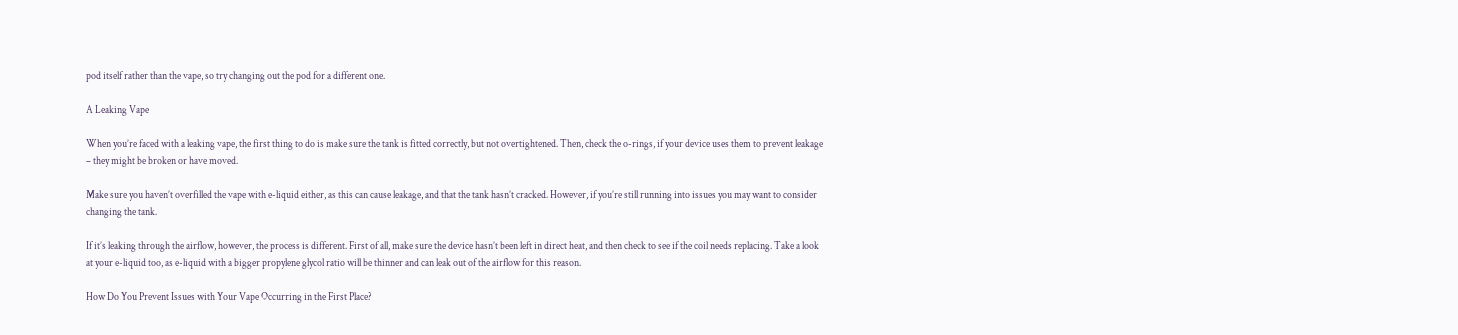pod itself rather than the vape, so try changing out the pod for a different one.

A Leaking Vape

When you’re faced with a leaking vape, the first thing to do is make sure the tank is fitted correctly, but not overtightened. Then, check the o-rings, if your device uses them to prevent leakage – they might be broken or have moved.

Make sure you haven’t overfilled the vape with e-liquid either, as this can cause leakage, and that the tank hasn’t cracked. However, if you’re still running into issues you may want to consider changing the tank.

If it’s leaking through the airflow, however, the process is different. First of all, make sure the device hasn’t been left in direct heat, and then check to see if the coil needs replacing. Take a look at your e-liquid too, as e-liquid with a bigger propylene glycol ratio will be thinner and can leak out of the airflow for this reason.

How Do You Prevent Issues with Your Vape Occurring in the First Place?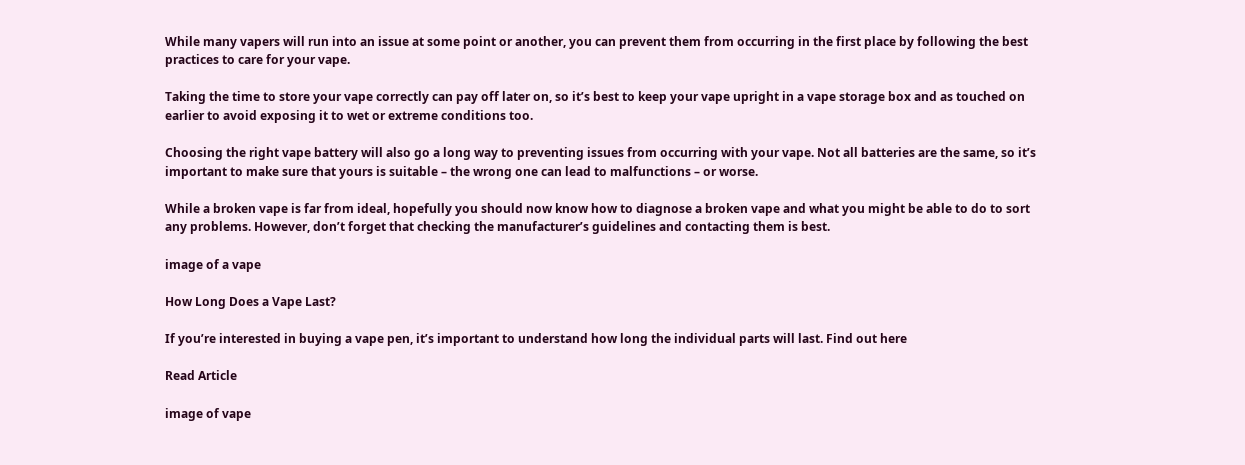While many vapers will run into an issue at some point or another, you can prevent them from occurring in the first place by following the best practices to care for your vape.

Taking the time to store your vape correctly can pay off later on, so it’s best to keep your vape upright in a vape storage box and as touched on earlier to avoid exposing it to wet or extreme conditions too.

Choosing the right vape battery will also go a long way to preventing issues from occurring with your vape. Not all batteries are the same, so it’s important to make sure that yours is suitable – the wrong one can lead to malfunctions – or worse.

While a broken vape is far from ideal, hopefully you should now know how to diagnose a broken vape and what you might be able to do to sort any problems. However, don’t forget that checking the manufacturer’s guidelines and contacting them is best.

image of a vape

How Long Does a Vape Last?

If you’re interested in buying a vape pen, it’s important to understand how long the individual parts will last. Find out here

Read Article

image of vape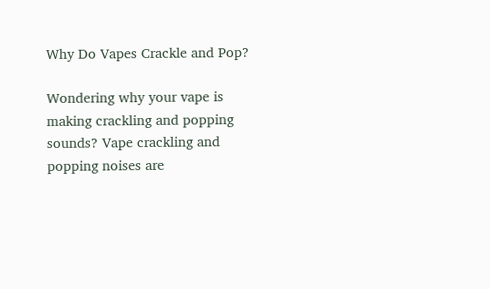Why Do Vapes Crackle and Pop?

Wondering why your vape is making crackling and popping sounds? Vape crackling and popping noises are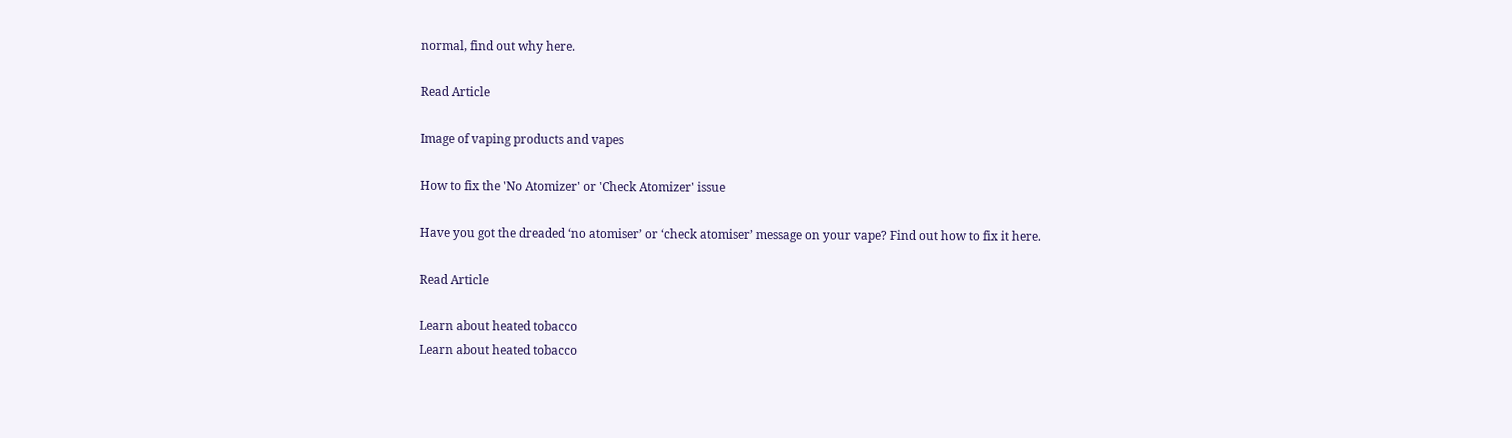normal, find out why here.

Read Article

Image of vaping products and vapes

How to fix the 'No Atomizer' or 'Check Atomizer' issue

Have you got the dreaded ‘no atomiser’ or ‘check atomiser’ message on your vape? Find out how to fix it here.

Read Article

Learn about heated tobacco
Learn about heated tobacco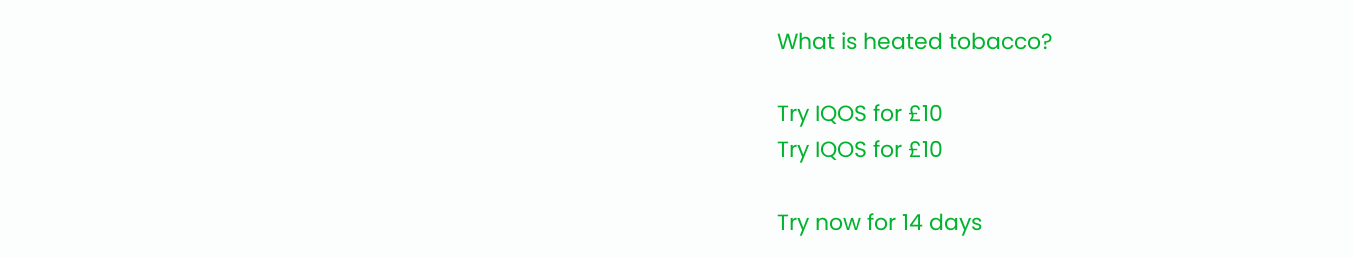What is heated tobacco?

Try IQOS for £10
Try IQOS for £10

Try now for 14 days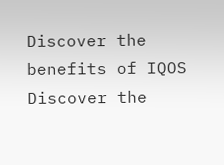Discover the benefits of IQOS
Discover the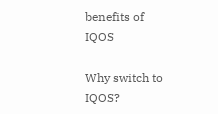benefits of IQOS

Why switch to IQOS?